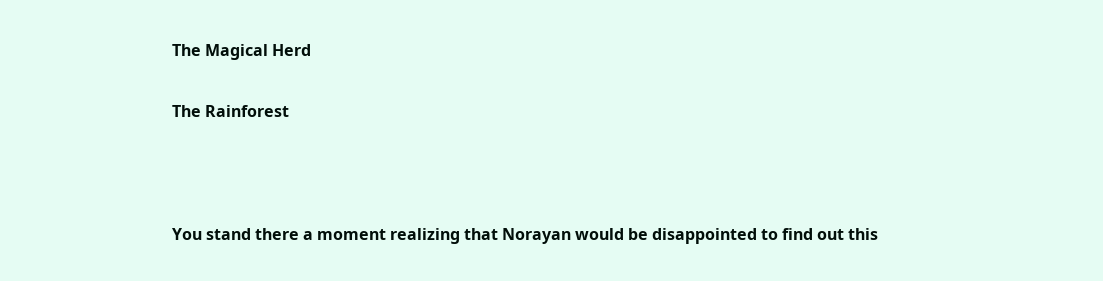The Magical Herd

The Rainforest



You stand there a moment realizing that Norayan would be disappointed to find out this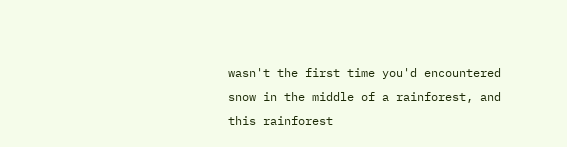wasn't the first time you'd encountered snow in the middle of a rainforest, and this rainforest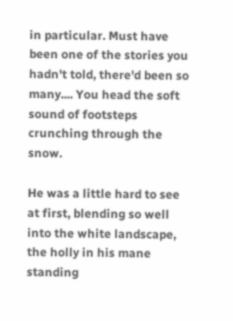in particular. Must have been one of the stories you hadn't told, there'd been so many.... You head the soft sound of footsteps crunching through the snow.

He was a little hard to see at first, blending so well into the white landscape, the holly in his mane standing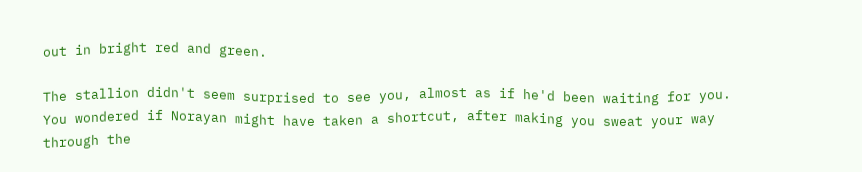out in bright red and green.

The stallion didn't seem surprised to see you, almost as if he'd been waiting for you. You wondered if Norayan might have taken a shortcut, after making you sweat your way through the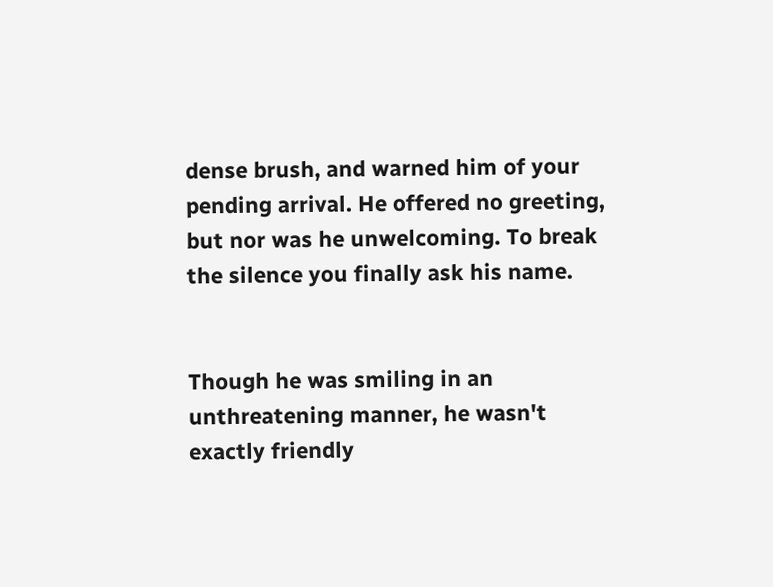dense brush, and warned him of your pending arrival. He offered no greeting, but nor was he unwelcoming. To break the silence you finally ask his name.


Though he was smiling in an unthreatening manner, he wasn't exactly friendly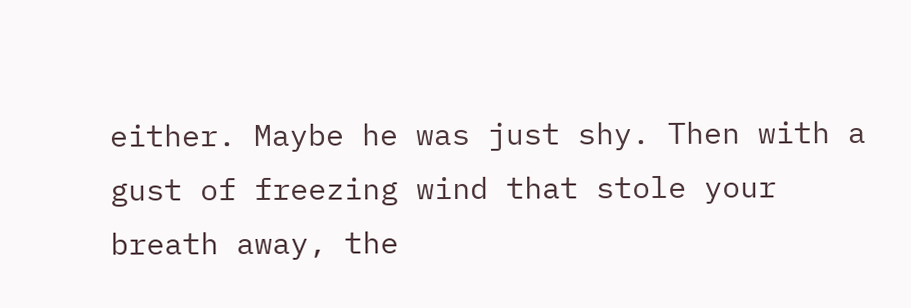either. Maybe he was just shy. Then with a gust of freezing wind that stole your breath away, the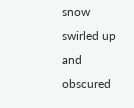snow swirled up and obscured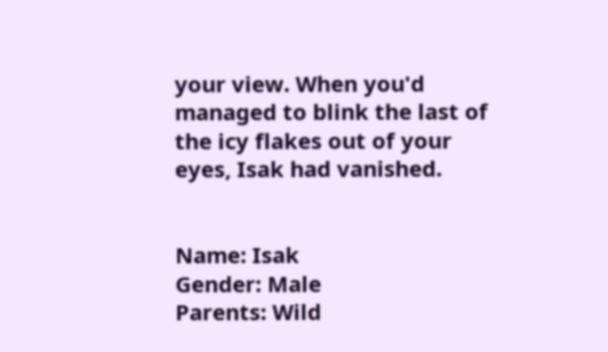your view. When you'd managed to blink the last of the icy flakes out of your eyes, Isak had vanished.


Name: Isak
Gender: Male
Parents: Wild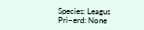Species: Leagus
Pri~erd: None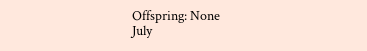Offspring: None
July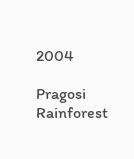2004

Pragosi Rainforest